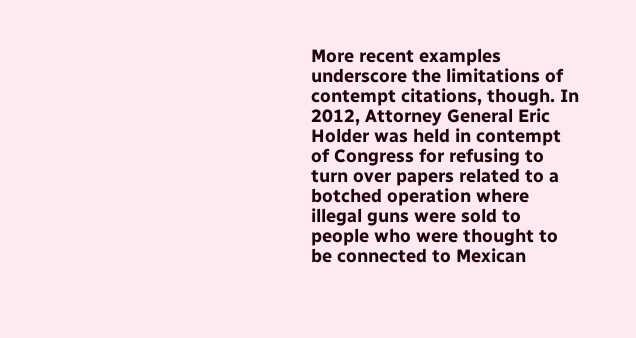More recent examples underscore the limitations of contempt citations, though. In 2012, Attorney General Eric Holder was held in contempt of Congress for refusing to turn over papers related to a botched operation where illegal guns were sold to people who were thought to be connected to Mexican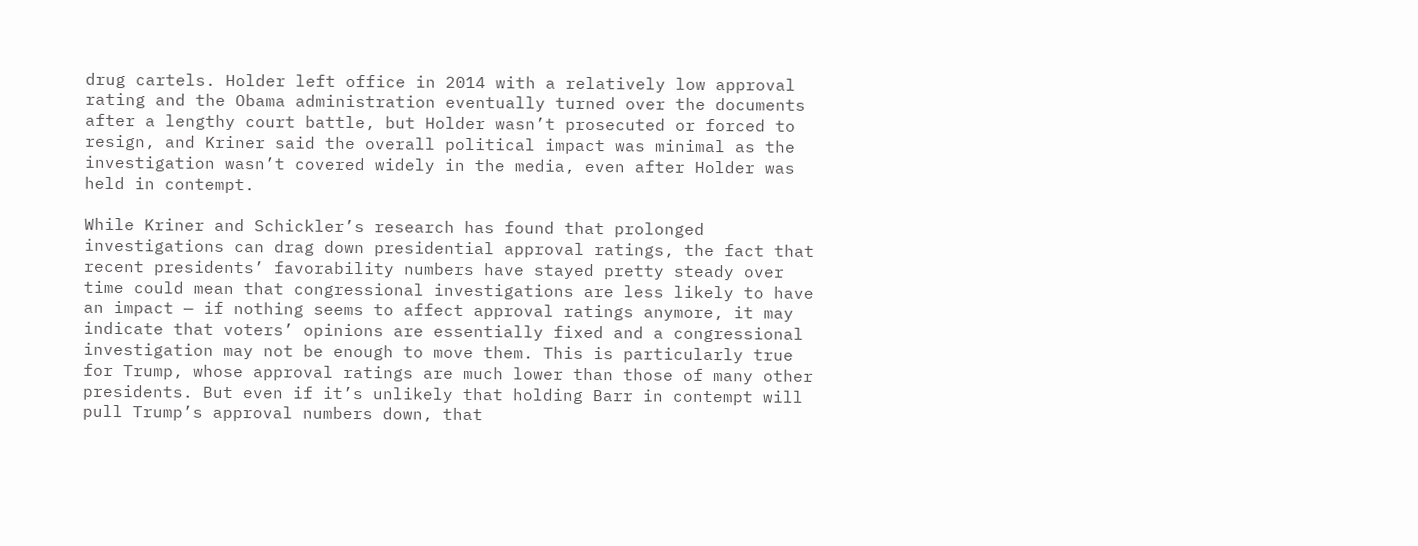drug cartels. Holder left office in 2014 with a relatively low approval rating and the Obama administration eventually turned over the documents after a lengthy court battle, but Holder wasn’t prosecuted or forced to resign, and Kriner said the overall political impact was minimal as the investigation wasn’t covered widely in the media, even after Holder was held in contempt.

While Kriner and Schickler’s research has found that prolonged investigations can drag down presidential approval ratings, the fact that recent presidents’ favorability numbers have stayed pretty steady over time could mean that congressional investigations are less likely to have an impact — if nothing seems to affect approval ratings anymore, it may indicate that voters’ opinions are essentially fixed and a congressional investigation may not be enough to move them. This is particularly true for Trump, whose approval ratings are much lower than those of many other presidents. But even if it’s unlikely that holding Barr in contempt will pull Trump’s approval numbers down, that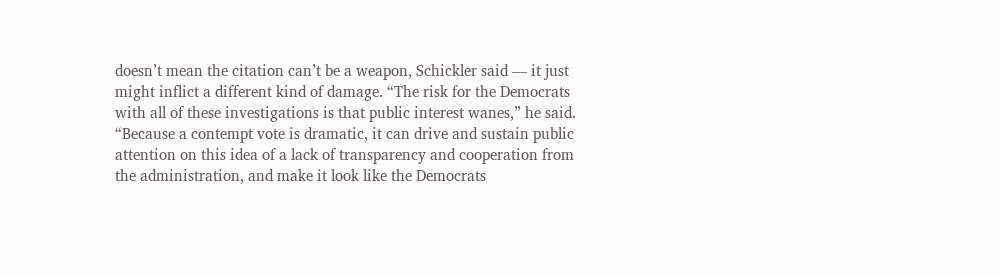doesn’t mean the citation can’t be a weapon, Schickler said — it just might inflict a different kind of damage. “The risk for the Democrats with all of these investigations is that public interest wanes,” he said. “Because a contempt vote is dramatic, it can drive and sustain public attention on this idea of a lack of transparency and cooperation from the administration, and make it look like the Democrats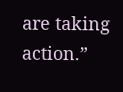are taking action.”